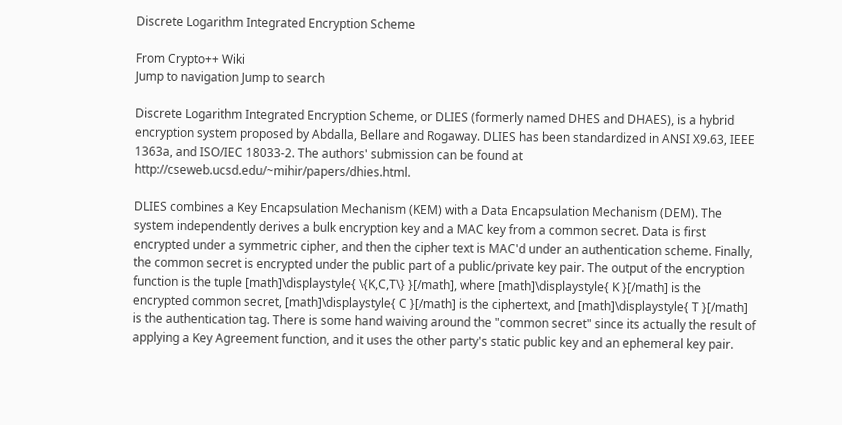Discrete Logarithm Integrated Encryption Scheme

From Crypto++ Wiki
Jump to navigation Jump to search

Discrete Logarithm Integrated Encryption Scheme, or DLIES (formerly named DHES and DHAES), is a hybrid encryption system proposed by Abdalla, Bellare and Rogaway. DLIES has been standardized in ANSI X9.63, IEEE 1363a, and ISO/IEC 18033-2. The authors' submission can be found at http://cseweb.ucsd.edu/~mihir/papers/dhies.html.

DLIES combines a Key Encapsulation Mechanism (KEM) with a Data Encapsulation Mechanism (DEM). The system independently derives a bulk encryption key and a MAC key from a common secret. Data is first encrypted under a symmetric cipher, and then the cipher text is MAC'd under an authentication scheme. Finally, the common secret is encrypted under the public part of a public/private key pair. The output of the encryption function is the tuple [math]\displaystyle{ \{K,C,T\} }[/math], where [math]\displaystyle{ K }[/math] is the encrypted common secret, [math]\displaystyle{ C }[/math] is the ciphertext, and [math]\displaystyle{ T }[/math] is the authentication tag. There is some hand waiving around the "common secret" since its actually the result of applying a Key Agreement function, and it uses the other party's static public key and an ephemeral key pair.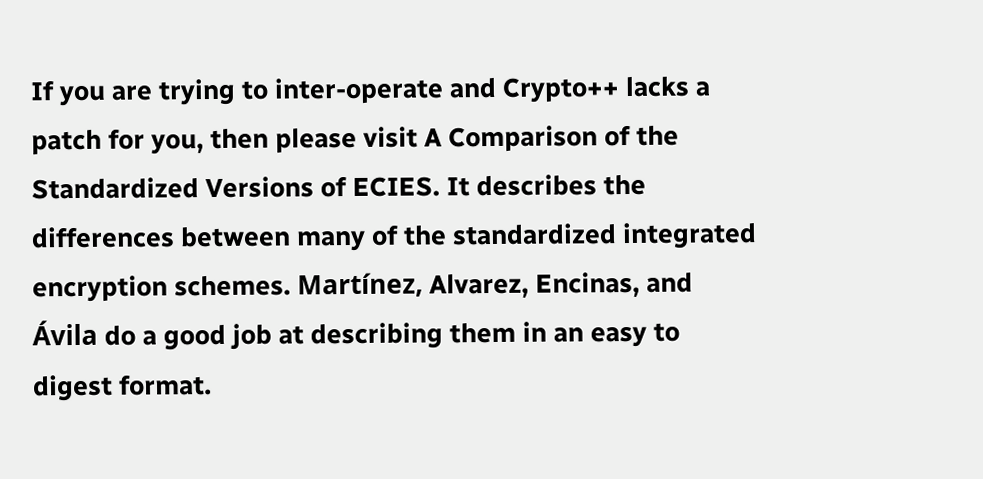If you are trying to inter-operate and Crypto++ lacks a patch for you, then please visit A Comparison of the Standardized Versions of ECIES. It describes the differences between many of the standardized integrated encryption schemes. Martínez, Alvarez, Encinas, and Ávila do a good job at describing them in an easy to digest format.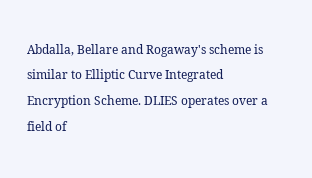Abdalla, Bellare and Rogaway's scheme is similar to Elliptic Curve Integrated Encryption Scheme. DLIES operates over a field of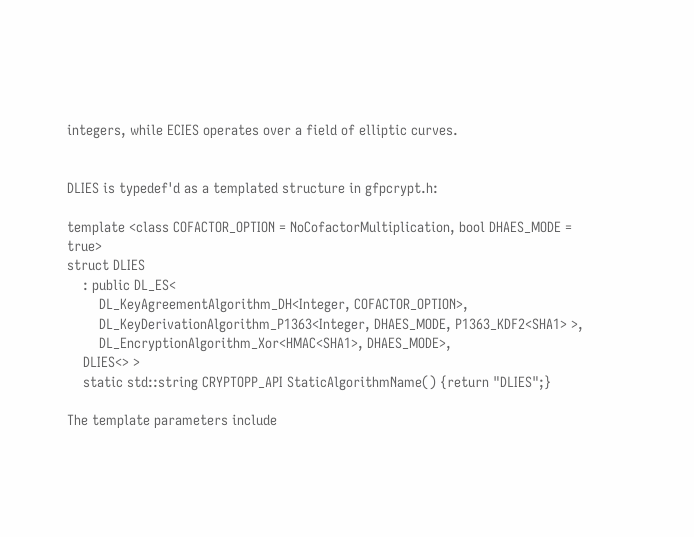integers, while ECIES operates over a field of elliptic curves.


DLIES is typedef'd as a templated structure in gfpcrypt.h:

template <class COFACTOR_OPTION = NoCofactorMultiplication, bool DHAES_MODE = true>
struct DLIES
    : public DL_ES<
        DL_KeyAgreementAlgorithm_DH<Integer, COFACTOR_OPTION>,
        DL_KeyDerivationAlgorithm_P1363<Integer, DHAES_MODE, P1363_KDF2<SHA1> >,
        DL_EncryptionAlgorithm_Xor<HMAC<SHA1>, DHAES_MODE>,
    DLIES<> >
    static std::string CRYPTOPP_API StaticAlgorithmName() {return "DLIES";}

The template parameters include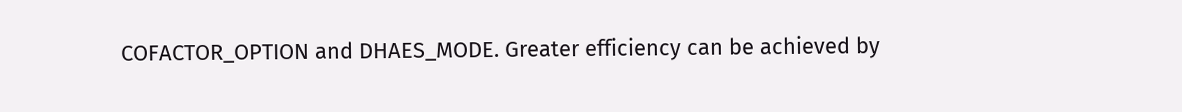COFACTOR_OPTION and DHAES_MODE. Greater efficiency can be achieved by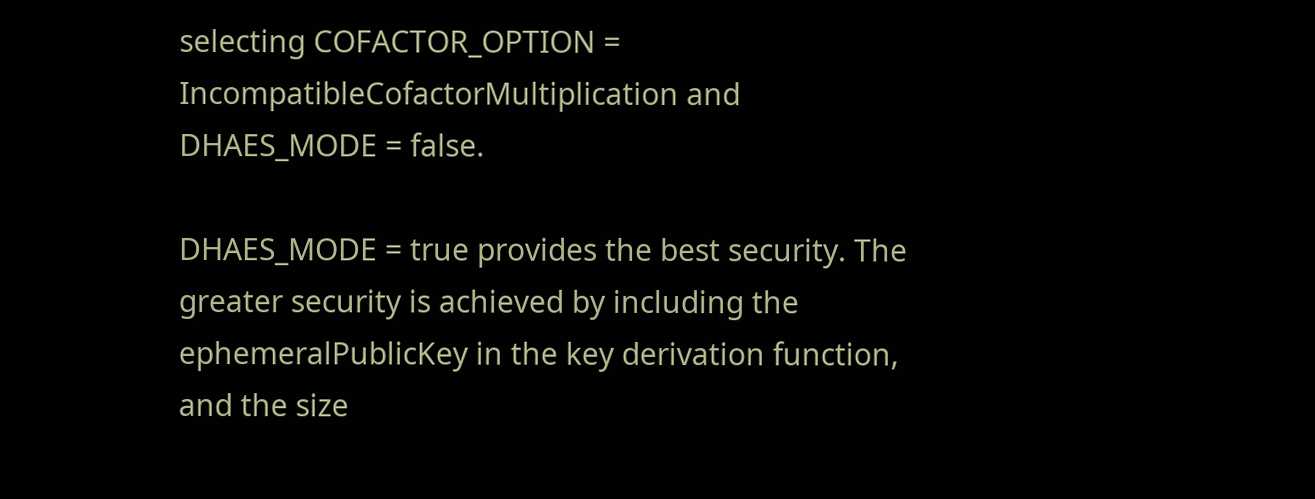selecting COFACTOR_OPTION = IncompatibleCofactorMultiplication and DHAES_MODE = false.

DHAES_MODE = true provides the best security. The greater security is achieved by including the ephemeralPublicKey in the key derivation function, and the size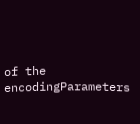of the encodingParameters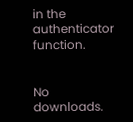in the authenticator function.


No downloads.